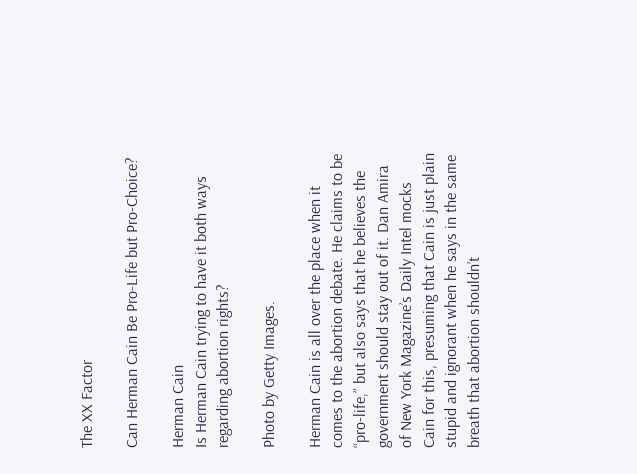The XX Factor

Can Herman Cain Be Pro-Life but Pro-Choice?

Herman Cain
Is Herman Cain trying to have it both ways regarding abortion rights?

Photo by Getty Images.

Herman Cain is all over the place when it comes to the abortion debate. He claims to be “pro-life,” but also says that he believes the government should stay out of it. Dan Amira of New York Magazine’s Daily Intel mocks Cain for this, presuming that Cain is just plain stupid and ignorant when he says in the same breath that abortion shouldn’t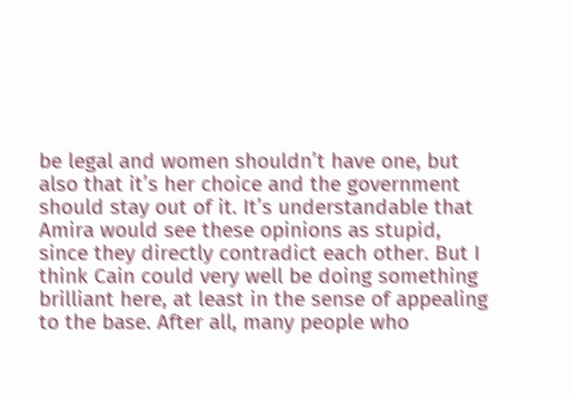be legal and women shouldn’t have one, but also that it’s her choice and the government should stay out of it. It’s understandable that Amira would see these opinions as stupid, since they directly contradict each other. But I think Cain could very well be doing something brilliant here, at least in the sense of appealing to the base. After all, many people who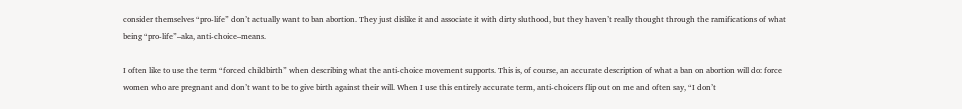consider themselves “pro-life” don’t actually want to ban abortion. They just dislike it and associate it with dirty sluthood, but they haven’t really thought through the ramifications of what being “pro-life”–aka, anti-choice–means.

I often like to use the term “forced childbirth” when describing what the anti-choice movement supports. This is, of course, an accurate description of what a ban on abortion will do: force women who are pregnant and don’t want to be to give birth against their will. When I use this entirely accurate term, anti-choicers flip out on me and often say, “I don’t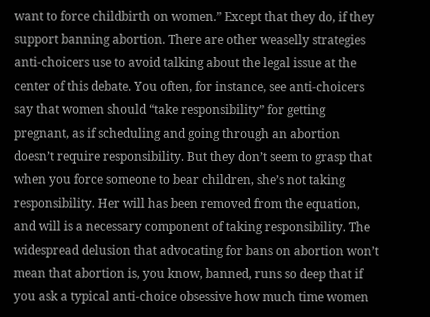want to force childbirth on women.” Except that they do, if they support banning abortion. There are other weaselly strategies anti-choicers use to avoid talking about the legal issue at the center of this debate. You often, for instance, see anti-choicers say that women should “take responsibility” for getting pregnant, as if scheduling and going through an abortion doesn’t require responsibility. But they don’t seem to grasp that when you force someone to bear children, she’s not taking responsibility. Her will has been removed from the equation, and will is a necessary component of taking responsibility. The widespread delusion that advocating for bans on abortion won’t mean that abortion is, you know, banned, runs so deep that if you ask a typical anti-choice obsessive how much time women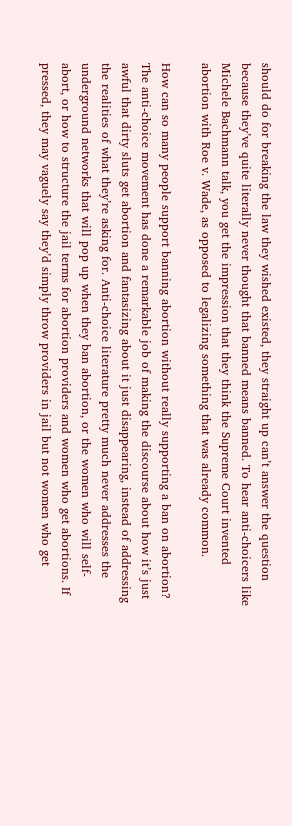should do for breaking the law they wished existed, they straight up can’t answer the question because they’ve quite literally never thought that banned means banned. To hear anti-choicers like Michele Bachmann talk, you get the impression that they think the Supreme Court invented abortion with Roe v. Wade, as opposed to legalizing something that was already common.

How can so many people support banning abortion without really supporting a ban on abortion? The anti-choice movement has done a remarkable job of making the discourse about how it’s just awful that dirty sluts get abortion and fantasizing about it just disappearing, instead of addressing the realities of what they’re asking for. Anti-choice literature pretty much never addresses the underground networks that will pop up when they ban abortion, or the women who will self-abort, or how to structure the jail terms for abortion providers and women who get abortions. If pressed, they may vaguely say they’d simply throw providers in jail but not women who get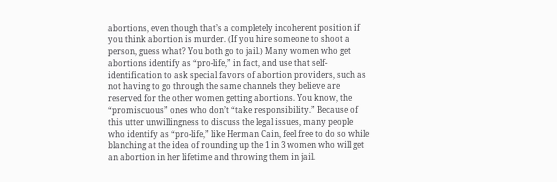abortions, even though that’s a completely incoherent position if you think abortion is murder. (If you hire someone to shoot a person, guess what? You both go to jail.) Many women who get abortions identify as “pro-life,” in fact, and use that self-identification to ask special favors of abortion providers, such as not having to go through the same channels they believe are reserved for the other women getting abortions. You know, the “promiscuous” ones who don’t “take responsibility.” Because of this utter unwillingness to discuss the legal issues, many people who identify as “pro-life,” like Herman Cain, feel free to do so while blanching at the idea of rounding up the 1 in 3 women who will get an abortion in her lifetime and throwing them in jail.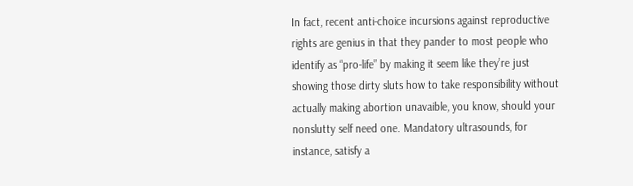In fact, recent anti-choice incursions against reproductive rights are genius in that they pander to most people who identify as “pro-life” by making it seem like they’re just showing those dirty sluts how to take responsibility without actually making abortion unavaible, you know, should your nonslutty self need one. Mandatory ultrasounds, for instance, satisfy a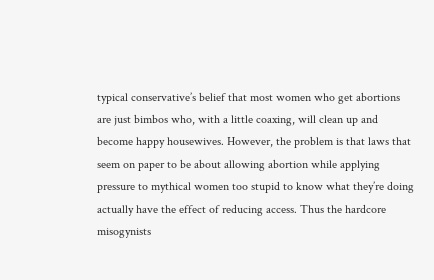typical conservative’s belief that most women who get abortions are just bimbos who, with a little coaxing, will clean up and become happy housewives. However, the problem is that laws that seem on paper to be about allowing abortion while applying pressure to mythical women too stupid to know what they’re doing actually have the effect of reducing access. Thus the hardcore misogynists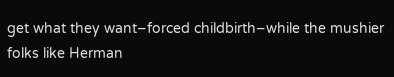get what they want–forced childbirth–while the mushier folks like Herman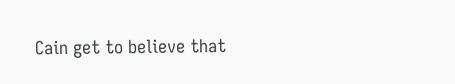Cain get to believe that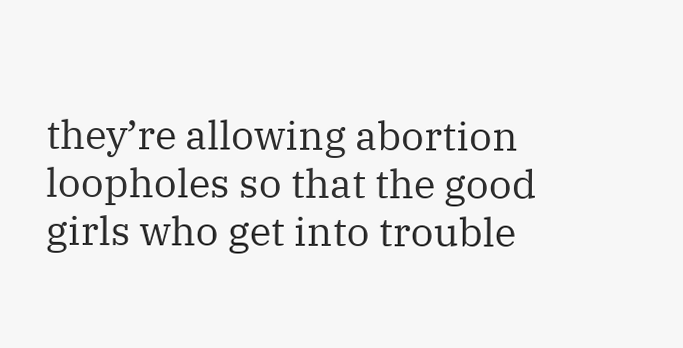they’re allowing abortion loopholes so that the good girls who get into trouble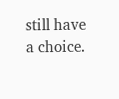still have a choice.